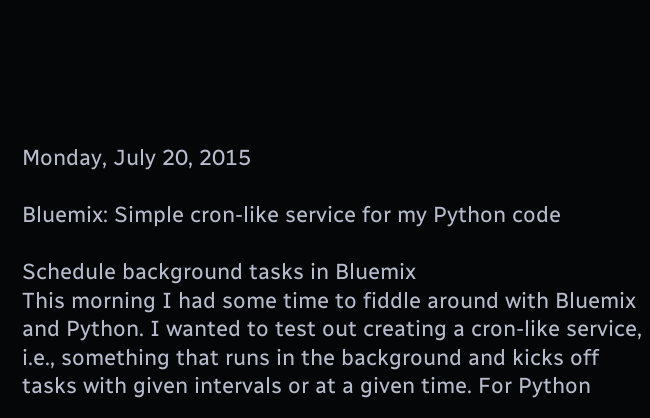Monday, July 20, 2015

Bluemix: Simple cron-like service for my Python code

Schedule background tasks in Bluemix
This morning I had some time to fiddle around with Bluemix and Python. I wanted to test out creating a cron-like service, i.e., something that runs in the background and kicks off tasks with given intervals or at a given time. For Python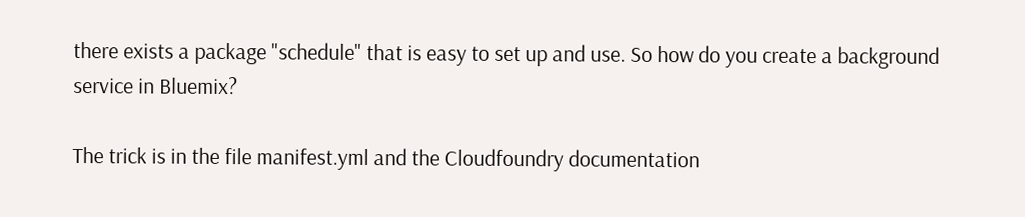there exists a package "schedule" that is easy to set up and use. So how do you create a background service in Bluemix?

The trick is in the file manifest.yml and the Cloudfoundry documentation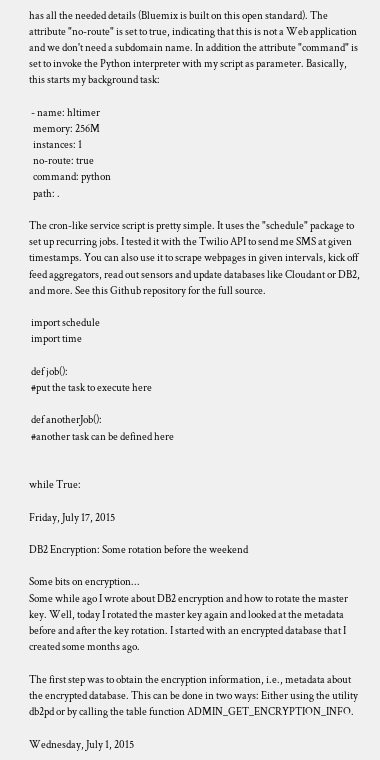has all the needed details (Bluemix is built on this open standard). The attribute "no-route" is set to true, indicating that this is not a Web application and we don't need a subdomain name. In addition the attribute "command" is set to invoke the Python interpreter with my script as parameter. Basically, this starts my background task:

 - name: hltimer
  memory: 256M
  instances: 1
  no-route: true
  command: python
  path: .

The cron-like service script is pretty simple. It uses the "schedule" package to set up recurring jobs. I tested it with the Twilio API to send me SMS at given timestamps. You can also use it to scrape webpages in given intervals, kick off feed aggregators, read out sensors and update databases like Cloudant or DB2, and more. See this Github repository for the full source.

 import schedule
 import time

 def job():
 #put the task to execute here

 def anotherJob():
 #another task can be defined here


while True:

Friday, July 17, 2015

DB2 Encryption: Some rotation before the weekend

Some bits on encryption...
Some while ago I wrote about DB2 encryption and how to rotate the master key. Well, today I rotated the master key again and looked at the metadata before and after the key rotation. I started with an encrypted database that I created some months ago.

The first step was to obtain the encryption information, i.e., metadata about the encrypted database. This can be done in two ways: Either using the utility db2pd or by calling the table function ADMIN_GET_ENCRYPTION_INFO.

Wednesday, July 1, 2015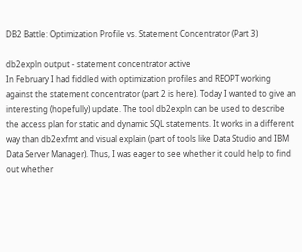DB2 Battle: Optimization Profile vs. Statement Concentrator (Part 3)

db2expln output - statement concentrator active
In February I had fiddled with optimization profiles and REOPT working against the statement concentrator (part 2 is here). Today I wanted to give an interesting (hopefully) update. The tool db2expln can be used to describe the access plan for static and dynamic SQL statements. It works in a different way than db2exfmt and visual explain (part of tools like Data Studio and IBM Data Server Manager). Thus, I was eager to see whether it could help to find out whether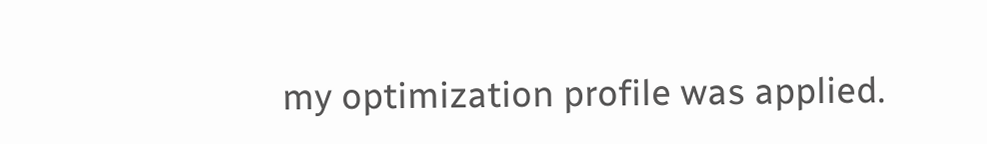my optimization profile was applied.